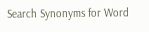Search Synonyms for Word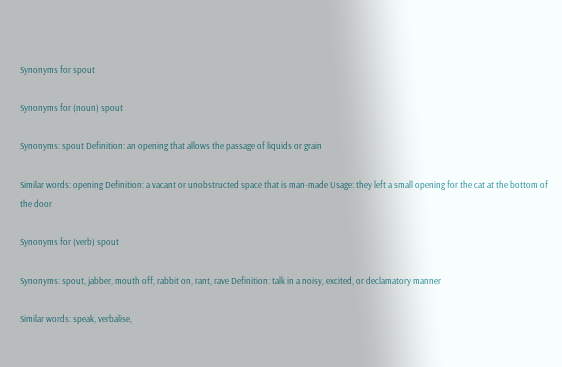Synonyms for spout

Synonyms for (noun) spout

Synonyms: spout Definition: an opening that allows the passage of liquids or grain

Similar words: opening Definition: a vacant or unobstructed space that is man-made Usage: they left a small opening for the cat at the bottom of the door

Synonyms for (verb) spout

Synonyms: spout, jabber, mouth off, rabbit on, rant, rave Definition: talk in a noisy, excited, or declamatory manner

Similar words: speak, verbalise,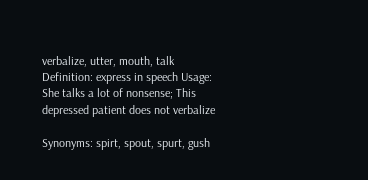verbalize, utter, mouth, talk Definition: express in speech Usage: She talks a lot of nonsense; This depressed patient does not verbalize

Synonyms: spirt, spout, spurt, gush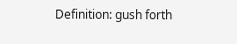Definition: gush forth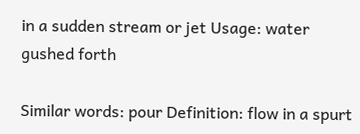in a sudden stream or jet Usage: water gushed forth

Similar words: pour Definition: flow in a spurt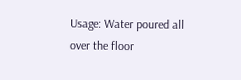Usage: Water poured all over the floor